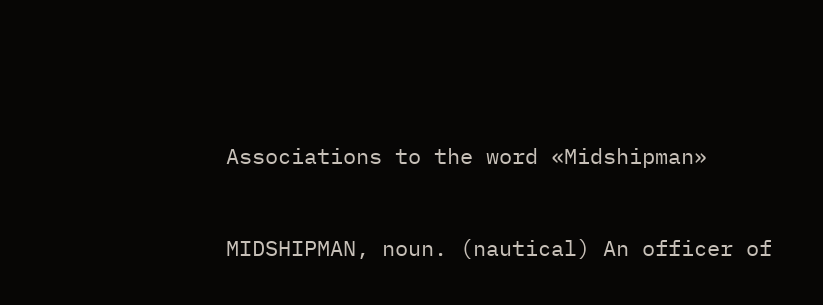Associations to the word «Midshipman»


MIDSHIPMAN, noun. (nautical) An officer of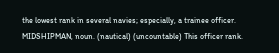the lowest rank in several navies; especially, a trainee officer.
MIDSHIPMAN, noun. (nautical) (uncountable) This officer rank.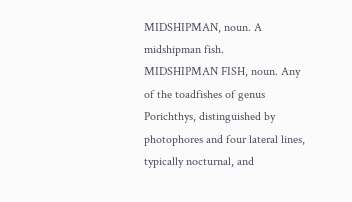MIDSHIPMAN, noun. A midshipman fish.
MIDSHIPMAN FISH, noun. Any of the toadfishes of genus Porichthys, distinguished by photophores and four lateral lines, typically nocturnal, and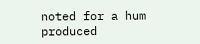noted for a hum produced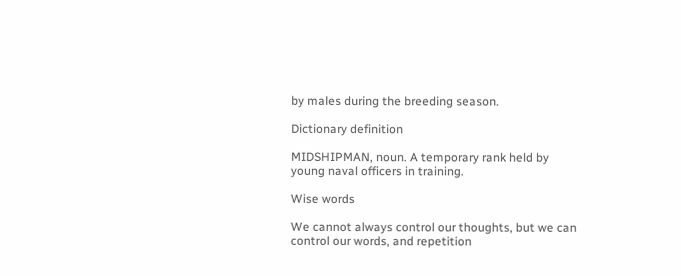by males during the breeding season.

Dictionary definition

MIDSHIPMAN, noun. A temporary rank held by young naval officers in training.

Wise words

We cannot always control our thoughts, but we can control our words, and repetition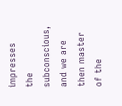impresses the subconscious, and we are then master of the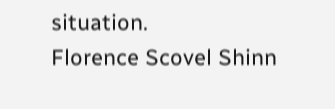situation.
Florence Scovel Shinn